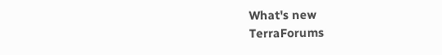What's new
TerraForums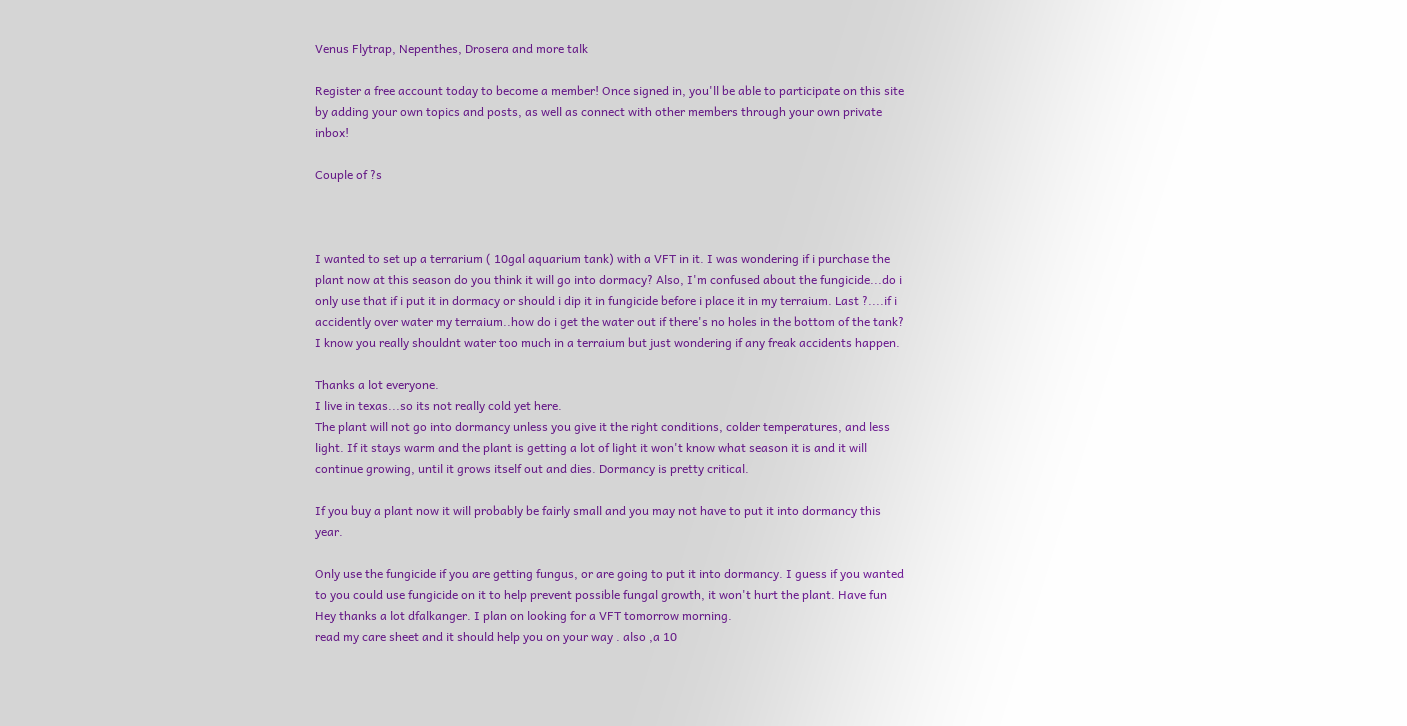Venus Flytrap, Nepenthes, Drosera and more talk

Register a free account today to become a member! Once signed in, you'll be able to participate on this site by adding your own topics and posts, as well as connect with other members through your own private inbox!

Couple of ?s



I wanted to set up a terrarium ( 10gal aquarium tank) with a VFT in it. I was wondering if i purchase the plant now at this season do you think it will go into dormacy? Also, I'm confused about the fungicide...do i only use that if i put it in dormacy or should i dip it in fungicide before i place it in my terraium. Last ?....if i accidently over water my terraium..how do i get the water out if there's no holes in the bottom of the tank? I know you really shouldnt water too much in a terraium but just wondering if any freak accidents happen.

Thanks a lot everyone.
I live in texas...so its not really cold yet here.
The plant will not go into dormancy unless you give it the right conditions, colder temperatures, and less light. If it stays warm and the plant is getting a lot of light it won't know what season it is and it will continue growing, until it grows itself out and dies. Dormancy is pretty critical.

If you buy a plant now it will probably be fairly small and you may not have to put it into dormancy this year.

Only use the fungicide if you are getting fungus, or are going to put it into dormancy. I guess if you wanted to you could use fungicide on it to help prevent possible fungal growth, it won't hurt the plant. Have fun
Hey thanks a lot dfalkanger. I plan on looking for a VFT tomorrow morning.
read my care sheet and it should help you on your way . also ,a 10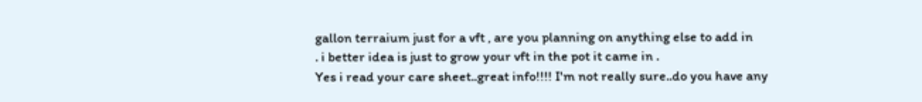gallon terraium just for a vft , are you planning on anything else to add in
. i better idea is just to grow your vft in the pot it came in .
Yes i read your care sheet..great info!!!! I'm not really sure..do you have any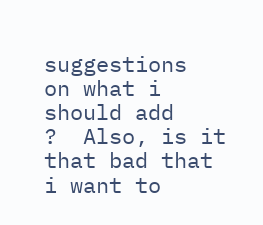suggestions  on what i should add
?  Also, is it that bad that i want to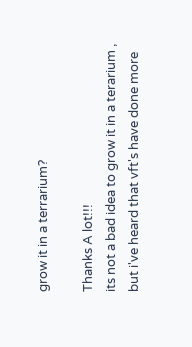grow it in a terrarium?

Thanks A lot!!!
its not a bad idea to grow it in a terarium , but i've heard that vft's have done more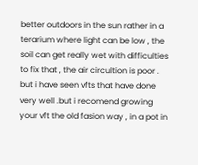better outdoors in the sun rather in a terarium where light can be low , the soil can get really wet with difficulties to fix that , the air circultion is poor . but i have seen vfts that have done very well .but i recomend growing your vft the old fasion way , in a pot in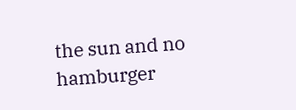the sun and no hamburger